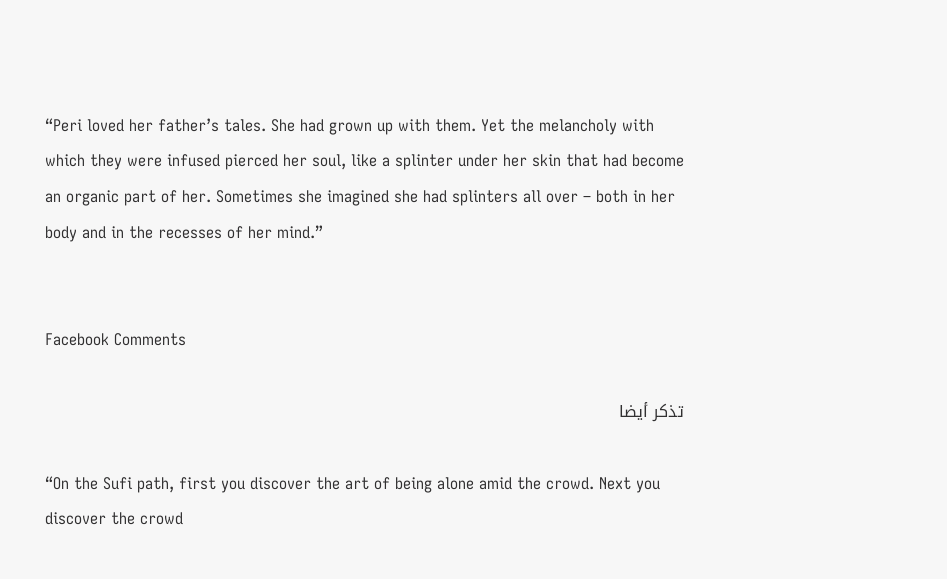“Peri loved her father’s tales. She had grown up with them. Yet the melancholy with which they were infused pierced her soul, like a splinter under her skin that had become an organic part of her. Sometimes she imagined she had splinters all over – both in her body and in the recesses of her mind.”


Facebook Comments

تذكر أيضا

“On the Sufi path, first you discover the art of being alone amid the crowd. Next you discover the crowd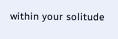within your solitude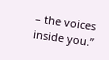– the voices inside you.”